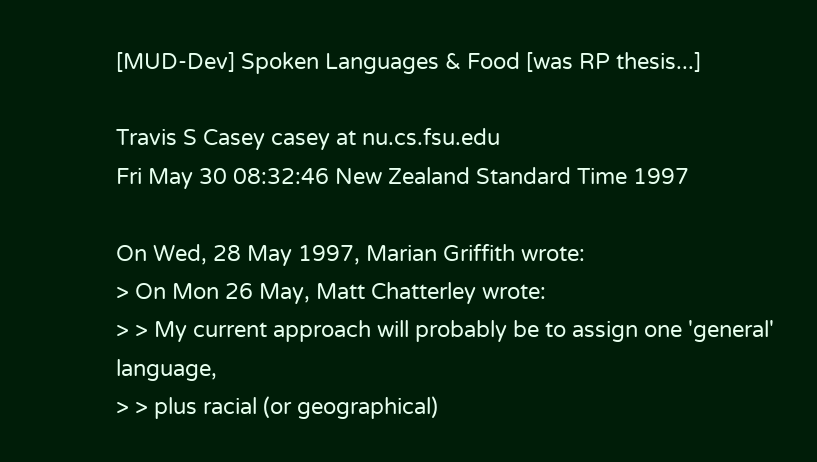[MUD-Dev] Spoken Languages & Food [was RP thesis...]

Travis S Casey casey at nu.cs.fsu.edu
Fri May 30 08:32:46 New Zealand Standard Time 1997

On Wed, 28 May 1997, Marian Griffith wrote:
> On Mon 26 May, Matt Chatterley wrote:
> > My current approach will probably be to assign one 'general' language,
> > plus racial (or geographical)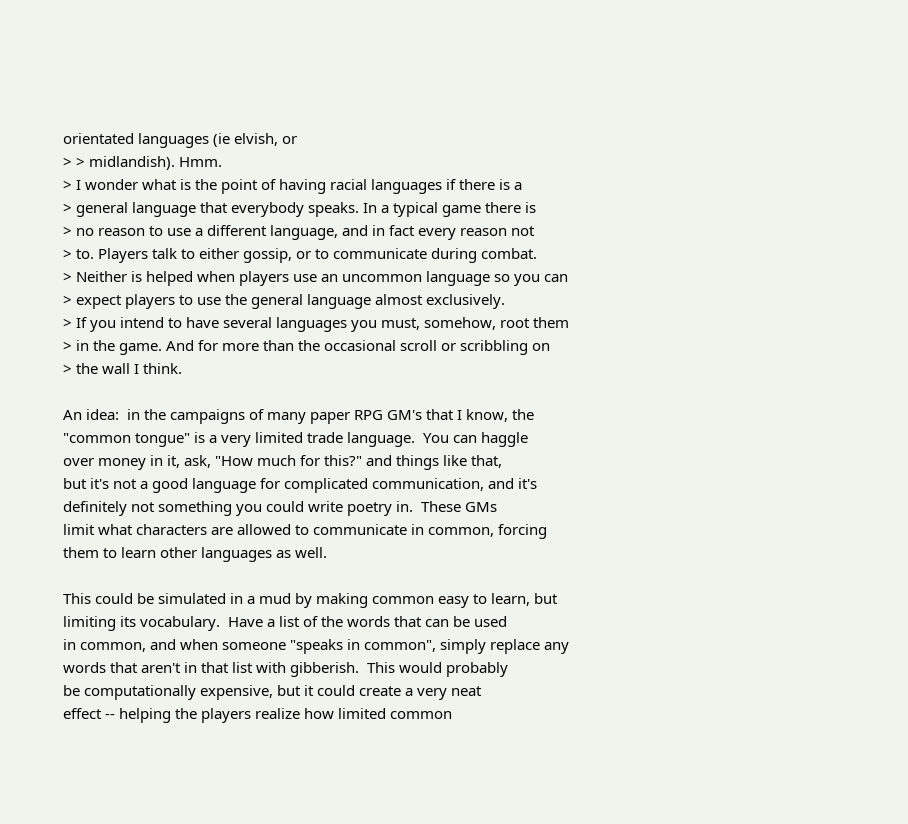orientated languages (ie elvish, or
> > midlandish). Hmm.
> I wonder what is the point of having racial languages if there is a
> general language that everybody speaks. In a typical game there is
> no reason to use a different language, and in fact every reason not
> to. Players talk to either gossip, or to communicate during combat.
> Neither is helped when players use an uncommon language so you can
> expect players to use the general language almost exclusively.
> If you intend to have several languages you must, somehow, root them
> in the game. And for more than the occasional scroll or scribbling on
> the wall I think.

An idea:  in the campaigns of many paper RPG GM's that I know, the
"common tongue" is a very limited trade language.  You can haggle
over money in it, ask, "How much for this?" and things like that,
but it's not a good language for complicated communication, and it's
definitely not something you could write poetry in.  These GMs
limit what characters are allowed to communicate in common, forcing
them to learn other languages as well.

This could be simulated in a mud by making common easy to learn, but
limiting its vocabulary.  Have a list of the words that can be used
in common, and when someone "speaks in common", simply replace any
words that aren't in that list with gibberish.  This would probably
be computationally expensive, but it could create a very neat
effect -- helping the players realize how limited common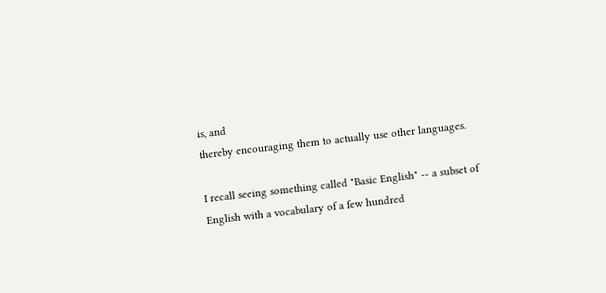is, and
thereby encouraging them to actually use other languages.

I recall seeing something called "Basic English" -- a subset of
English with a vocabulary of a few hundred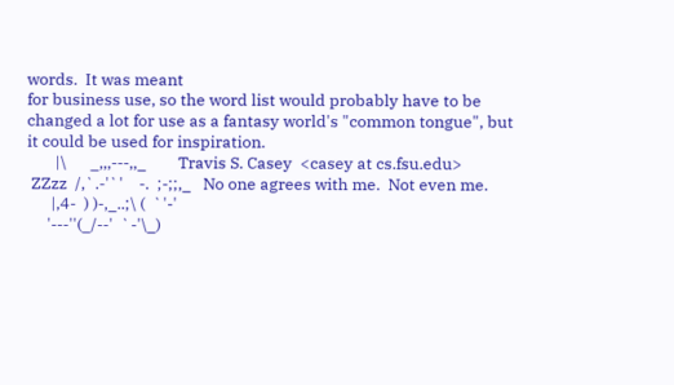words.  It was meant
for business use, so the word list would probably have to be
changed a lot for use as a fantasy world's "common tongue", but
it could be used for inspiration.
       |\      _,,,---,,_        Travis S. Casey  <casey at cs.fsu.edu>
 ZZzz  /,`.-'`'    -.  ;-;;,_   No one agrees with me.  Not even me.
      |,4-  ) )-,_..;\ (  `'-'
     '---''(_/--'  `-'\_)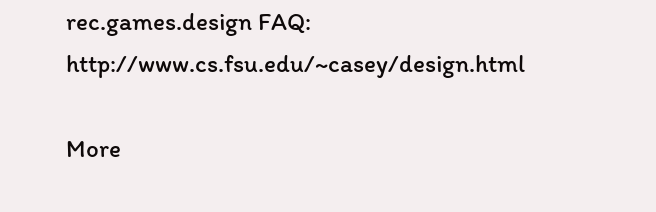rec.games.design FAQ: http://www.cs.fsu.edu/~casey/design.html

More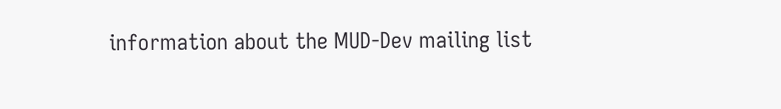information about the MUD-Dev mailing list